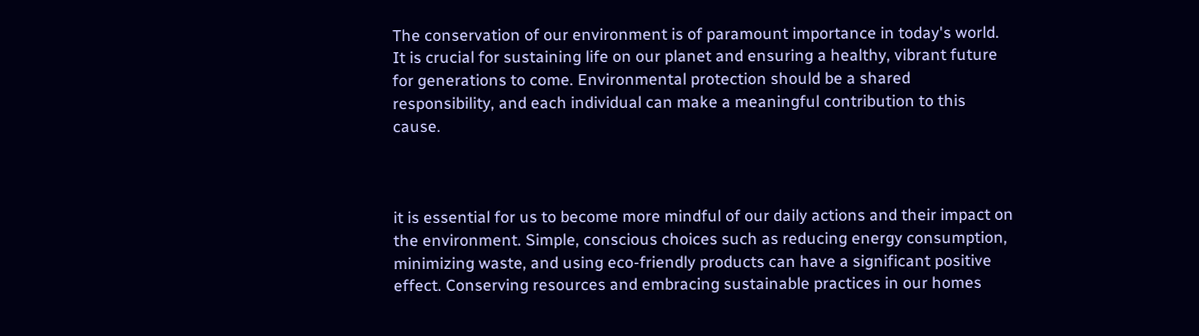The conservation of our environment is of paramount importance in today's world. It is crucial for sustaining life on our planet and ensuring a healthy, vibrant future for generations to come. Environmental protection should be a shared responsibility, and each individual can make a meaningful contribution to this cause.



it is essential for us to become more mindful of our daily actions and their impact on the environment. Simple, conscious choices such as reducing energy consumption, minimizing waste, and using eco-friendly products can have a significant positive effect. Conserving resources and embracing sustainable practices in our homes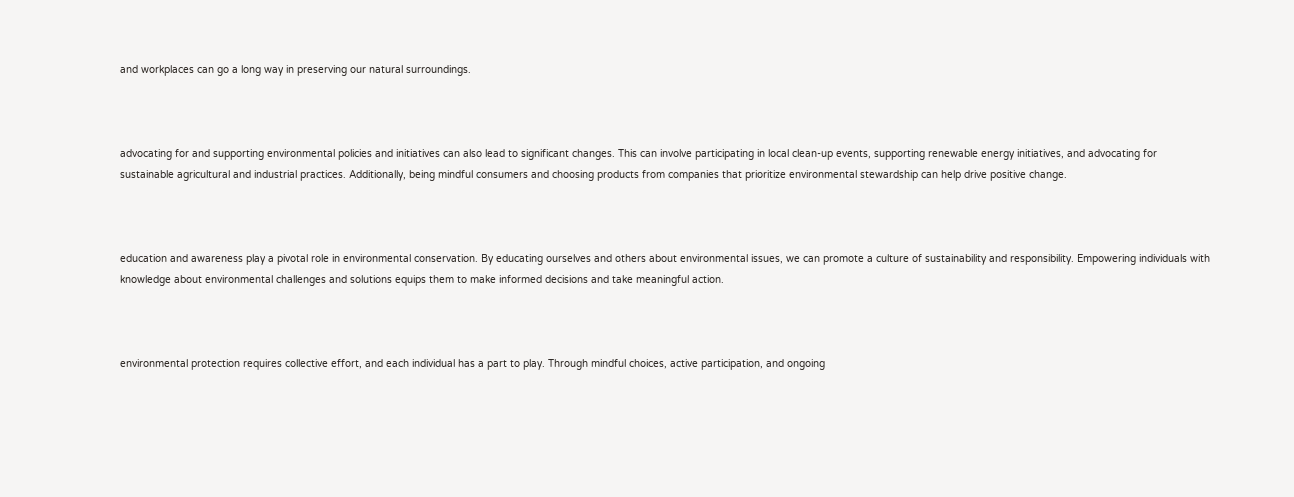and workplaces can go a long way in preserving our natural surroundings.



advocating for and supporting environmental policies and initiatives can also lead to significant changes. This can involve participating in local clean-up events, supporting renewable energy initiatives, and advocating for sustainable agricultural and industrial practices. Additionally, being mindful consumers and choosing products from companies that prioritize environmental stewardship can help drive positive change.



education and awareness play a pivotal role in environmental conservation. By educating ourselves and others about environmental issues, we can promote a culture of sustainability and responsibility. Empowering individuals with knowledge about environmental challenges and solutions equips them to make informed decisions and take meaningful action.



environmental protection requires collective effort, and each individual has a part to play. Through mindful choices, active participation, and ongoing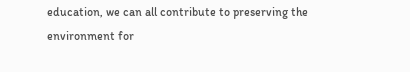education, we can all contribute to preserving the environment for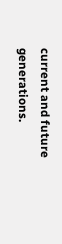current and future generations.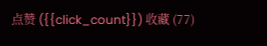点赞 ({{click_count}}) 收藏 (77)